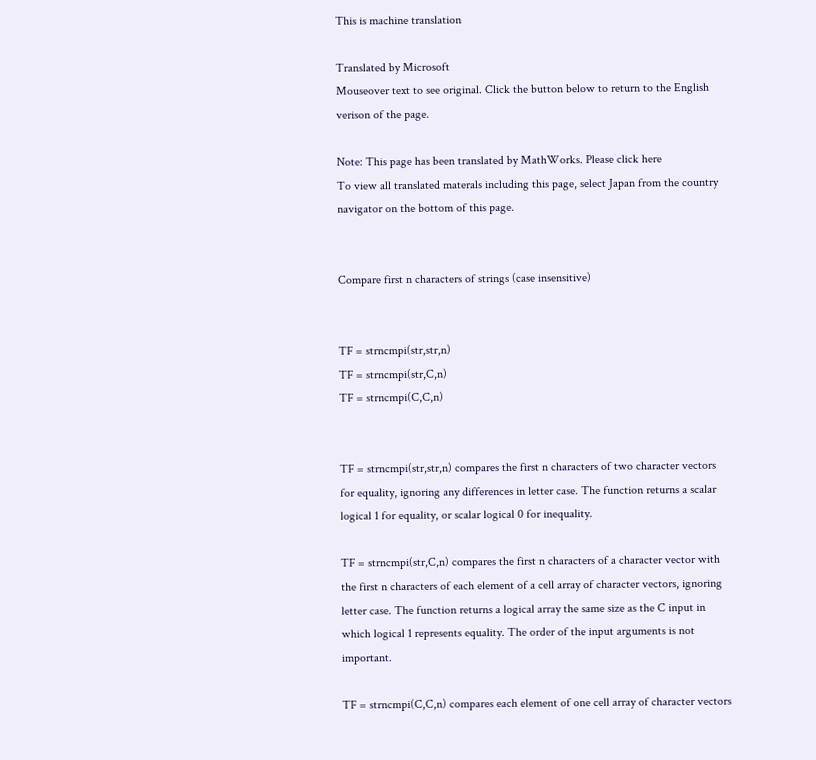This is machine translation

Translated by Microsoft
Mouseover text to see original. Click the button below to return to the English verison of the page.

Note: This page has been translated by MathWorks. Please click here
To view all translated materals including this page, select Japan from the country navigator on the bottom of this page.


Compare first n characters of strings (case insensitive)


TF = strncmpi(str,str,n)
TF = strncmpi(str,C,n)
TF = strncmpi(C,C,n)


TF = strncmpi(str,str,n) compares the first n characters of two character vectors for equality, ignoring any differences in letter case. The function returns a scalar logical 1 for equality, or scalar logical 0 for inequality.

TF = strncmpi(str,C,n) compares the first n characters of a character vector with the first n characters of each element of a cell array of character vectors, ignoring letter case. The function returns a logical array the same size as the C input in which logical 1 represents equality. The order of the input arguments is not important.

TF = strncmpi(C,C,n) compares each element of one cell array of character vectors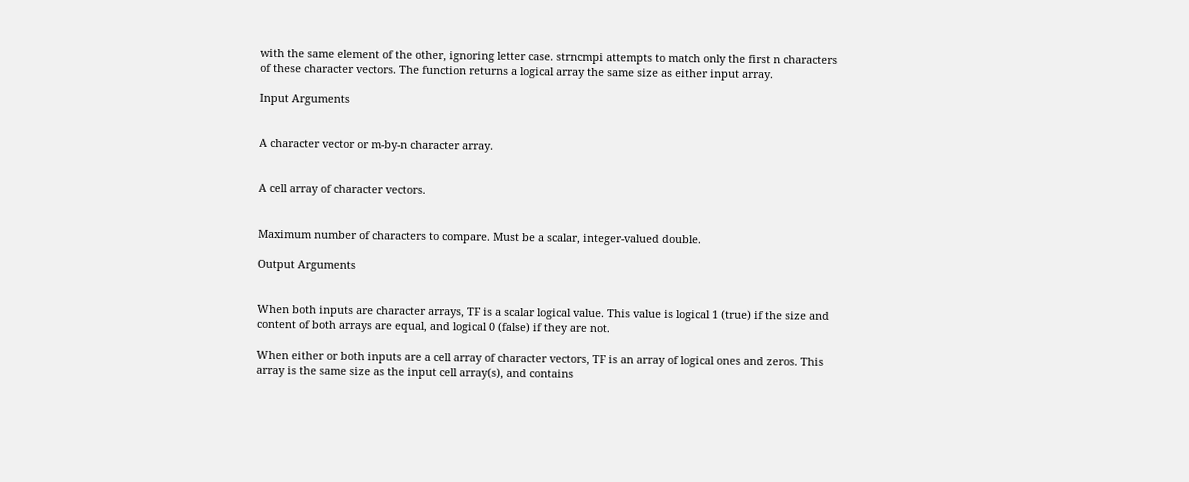with the same element of the other, ignoring letter case. strncmpi attempts to match only the first n characters of these character vectors. The function returns a logical array the same size as either input array.

Input Arguments


A character vector or m-by-n character array.


A cell array of character vectors.


Maximum number of characters to compare. Must be a scalar, integer-valued double.

Output Arguments


When both inputs are character arrays, TF is a scalar logical value. This value is logical 1 (true) if the size and content of both arrays are equal, and logical 0 (false) if they are not.

When either or both inputs are a cell array of character vectors, TF is an array of logical ones and zeros. This array is the same size as the input cell array(s), and contains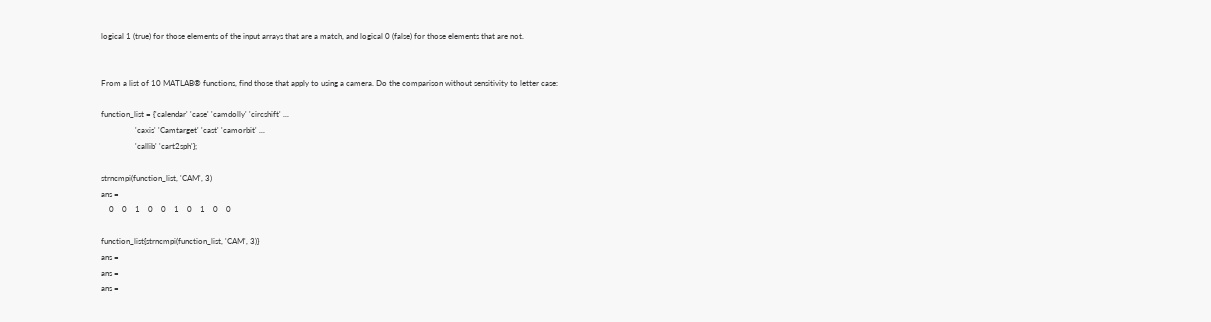logical 1 (true) for those elements of the input arrays that are a match, and logical 0 (false) for those elements that are not.


From a list of 10 MATLAB® functions, find those that apply to using a camera. Do the comparison without sensitivity to letter case:

function_list = {'calendar' 'case' 'camdolly' 'circshift' ...
                 'caxis' 'Camtarget' 'cast' 'camorbit' ...
                 'callib' 'cart2sph'};

strncmpi(function_list, 'CAM', 3)
ans =
    0    0    1    0    0    1    0    1    0    0

function_list{strncmpi(function_list, 'CAM', 3)}
ans =
ans =
ans =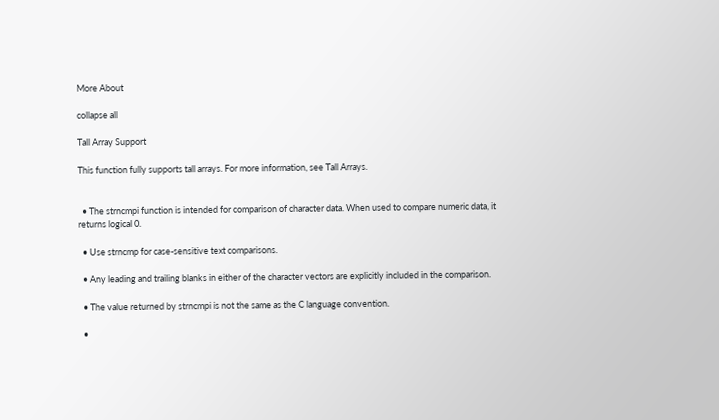More About

collapse all

Tall Array Support

This function fully supports tall arrays. For more information, see Tall Arrays.


  • The strncmpi function is intended for comparison of character data. When used to compare numeric data, it returns logical 0.

  • Use strncmp for case-sensitive text comparisons.

  • Any leading and trailing blanks in either of the character vectors are explicitly included in the comparison.

  • The value returned by strncmpi is not the same as the C language convention.

  •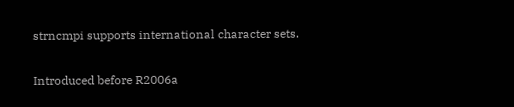strncmpi supports international character sets.

Introduced before R2006a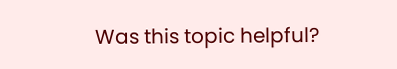Was this topic helpful?